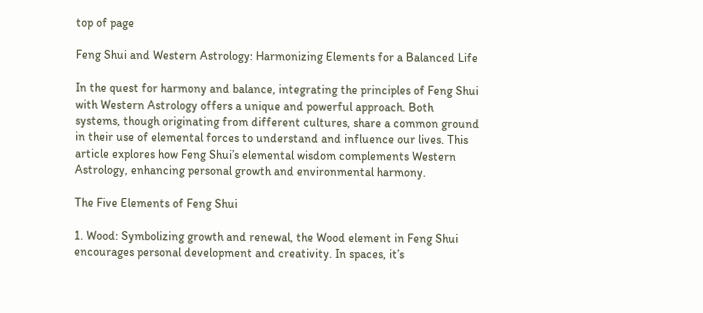top of page

Feng Shui and Western Astrology: Harmonizing Elements for a Balanced Life

In the quest for harmony and balance, integrating the principles of Feng Shui with Western Astrology offers a unique and powerful approach. Both systems, though originating from different cultures, share a common ground in their use of elemental forces to understand and influence our lives. This article explores how Feng Shui’s elemental wisdom complements Western Astrology, enhancing personal growth and environmental harmony.

The Five Elements of Feng Shui

1. Wood: Symbolizing growth and renewal, the Wood element in Feng Shui encourages personal development and creativity. In spaces, it’s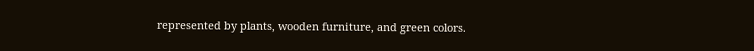represented by plants, wooden furniture, and green colors.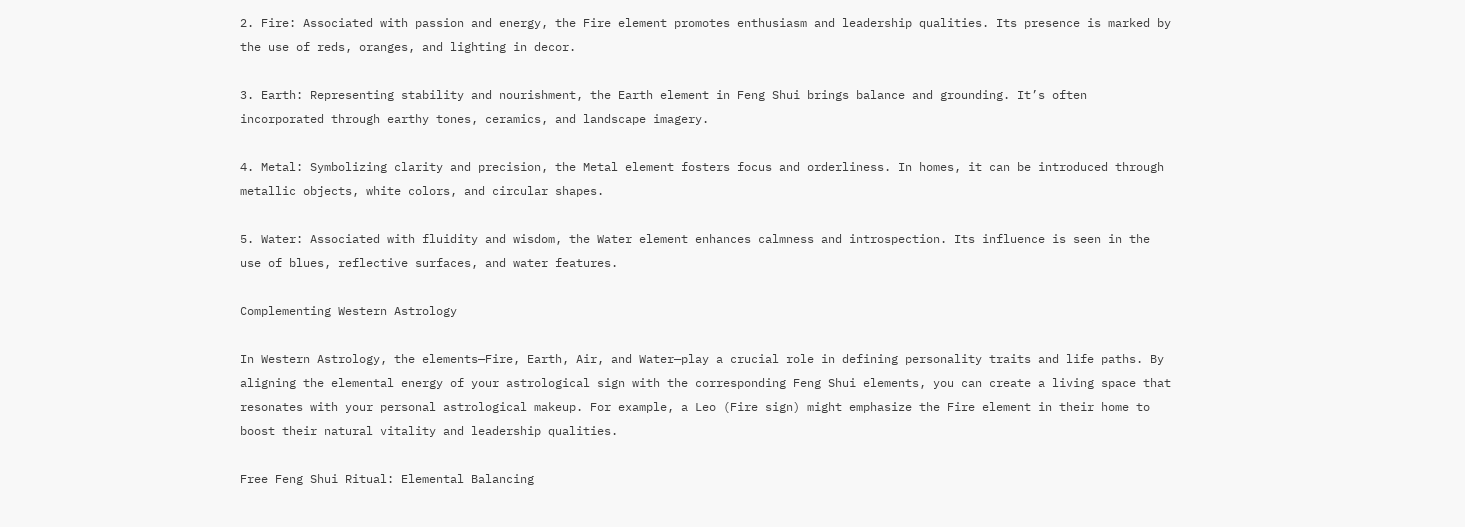2. Fire: Associated with passion and energy, the Fire element promotes enthusiasm and leadership qualities. Its presence is marked by the use of reds, oranges, and lighting in decor.

3. Earth: Representing stability and nourishment, the Earth element in Feng Shui brings balance and grounding. It’s often incorporated through earthy tones, ceramics, and landscape imagery.

4. Metal: Symbolizing clarity and precision, the Metal element fosters focus and orderliness. In homes, it can be introduced through metallic objects, white colors, and circular shapes.

5. Water: Associated with fluidity and wisdom, the Water element enhances calmness and introspection. Its influence is seen in the use of blues, reflective surfaces, and water features.

Complementing Western Astrology

In Western Astrology, the elements—Fire, Earth, Air, and Water—play a crucial role in defining personality traits and life paths. By aligning the elemental energy of your astrological sign with the corresponding Feng Shui elements, you can create a living space that resonates with your personal astrological makeup. For example, a Leo (Fire sign) might emphasize the Fire element in their home to boost their natural vitality and leadership qualities.

Free Feng Shui Ritual: Elemental Balancing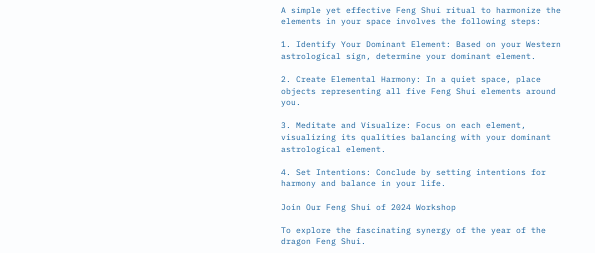A simple yet effective Feng Shui ritual to harmonize the elements in your space involves the following steps:

1. Identify Your Dominant Element: Based on your Western astrological sign, determine your dominant element.

2. Create Elemental Harmony: In a quiet space, place objects representing all five Feng Shui elements around you.

3. Meditate and Visualize: Focus on each element, visualizing its qualities balancing with your dominant astrological element.

4. Set Intentions: Conclude by setting intentions for harmony and balance in your life.

Join Our Feng Shui of 2024 Workshop

To explore the fascinating synergy of the year of the dragon Feng Shui.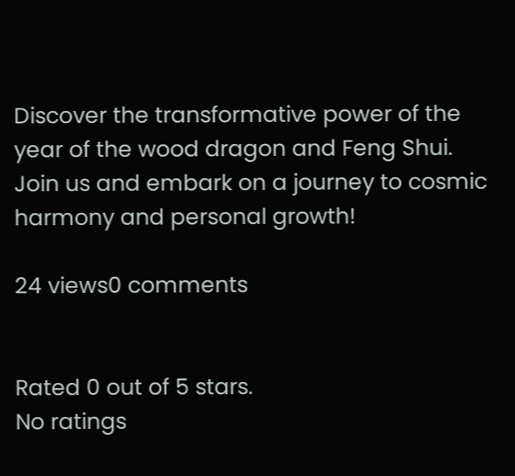Discover the transformative power of the year of the wood dragon and Feng Shui. Join us and embark on a journey to cosmic harmony and personal growth!

24 views0 comments


Rated 0 out of 5 stars.
No ratings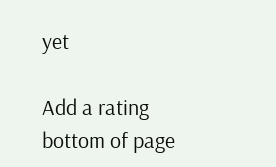yet

Add a rating
bottom of page